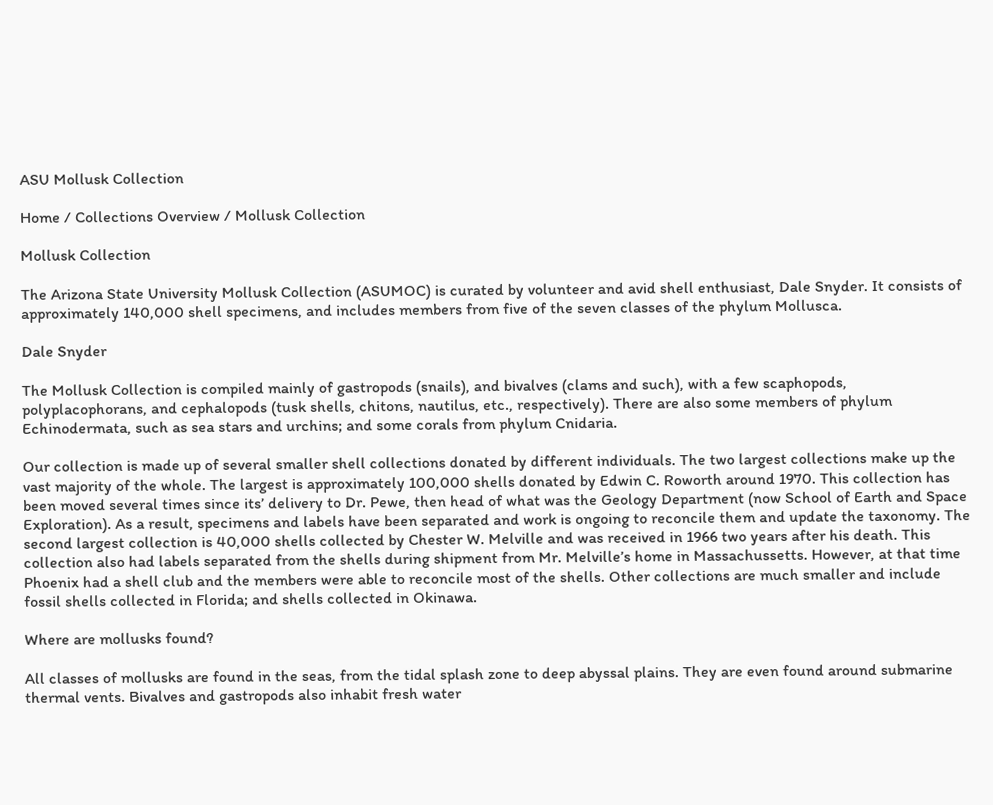ASU Mollusk Collection

Home / Collections Overview / Mollusk Collection

Mollusk Collection

The Arizona State University Mollusk Collection (ASUMOC) is curated by volunteer and avid shell enthusiast, Dale Snyder. It consists of approximately 140,000 shell specimens, and includes members from five of the seven classes of the phylum Mollusca.

Dale Snyder

The Mollusk Collection is compiled mainly of gastropods (snails), and bivalves (clams and such), with a few scaphopods, polyplacophorans, and cephalopods (tusk shells, chitons, nautilus, etc., respectively). There are also some members of phylum Echinodermata, such as sea stars and urchins; and some corals from phylum Cnidaria.

Our collection is made up of several smaller shell collections donated by different individuals. The two largest collections make up the vast majority of the whole. The largest is approximately 100,000 shells donated by Edwin C. Roworth around 1970. This collection has been moved several times since its’ delivery to Dr. Pewe, then head of what was the Geology Department (now School of Earth and Space Exploration). As a result, specimens and labels have been separated and work is ongoing to reconcile them and update the taxonomy. The second largest collection is 40,000 shells collected by Chester W. Melville and was received in 1966 two years after his death. This collection also had labels separated from the shells during shipment from Mr. Melville’s home in Massachussetts. However, at that time Phoenix had a shell club and the members were able to reconcile most of the shells. Other collections are much smaller and include fossil shells collected in Florida; and shells collected in Okinawa.

Where are mollusks found?

All classes of mollusks are found in the seas, from the tidal splash zone to deep abyssal plains. They are even found around submarine thermal vents. Bivalves and gastropods also inhabit fresh water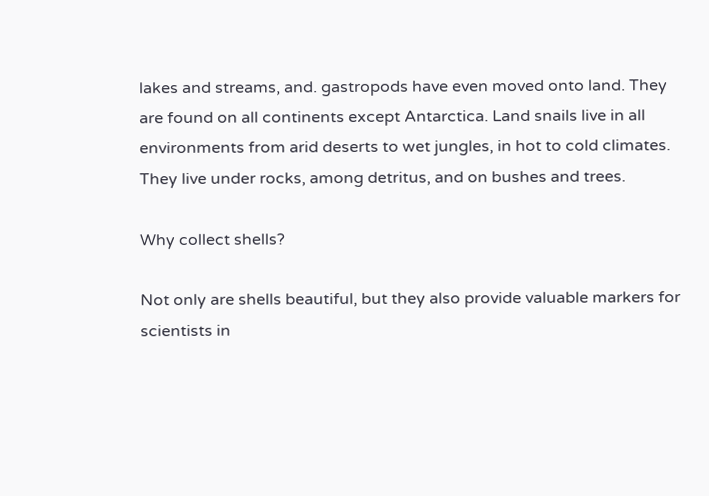lakes and streams, and. gastropods have even moved onto land. They are found on all continents except Antarctica. Land snails live in all environments from arid deserts to wet jungles, in hot to cold climates. They live under rocks, among detritus, and on bushes and trees.

Why collect shells?

Not only are shells beautiful, but they also provide valuable markers for scientists in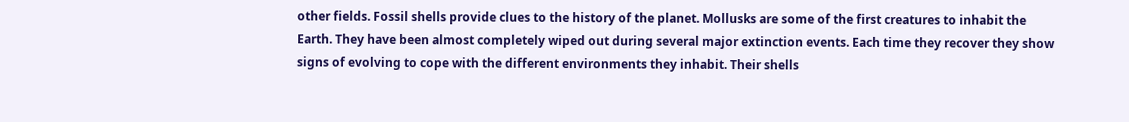other fields. Fossil shells provide clues to the history of the planet. Mollusks are some of the first creatures to inhabit the Earth. They have been almost completely wiped out during several major extinction events. Each time they recover they show signs of evolving to cope with the different environments they inhabit. Their shells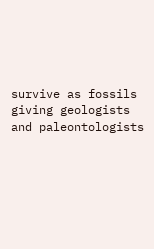survive as fossils giving geologists and paleontologists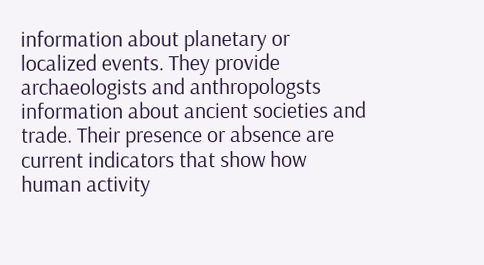information about planetary or localized events. They provide archaeologists and anthropologsts information about ancient societies and trade. Their presence or absence are current indicators that show how human activity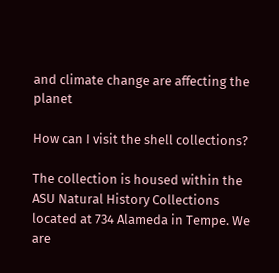and climate change are affecting the planet

How can I visit the shell collections?

The collection is housed within the ASU Natural History Collections located at 734 Alameda in Tempe. We are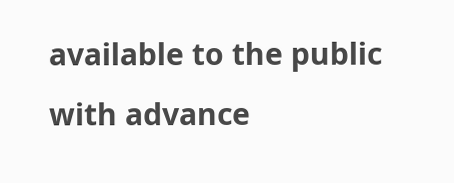available to the public with advance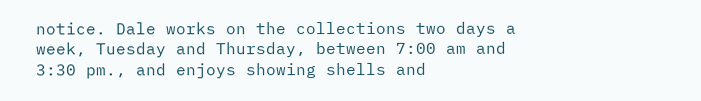notice. Dale works on the collections two days a week, Tuesday and Thursday, between 7:00 am and 3:30 pm., and enjoys showing shells and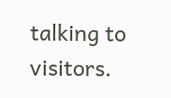talking to visitors.